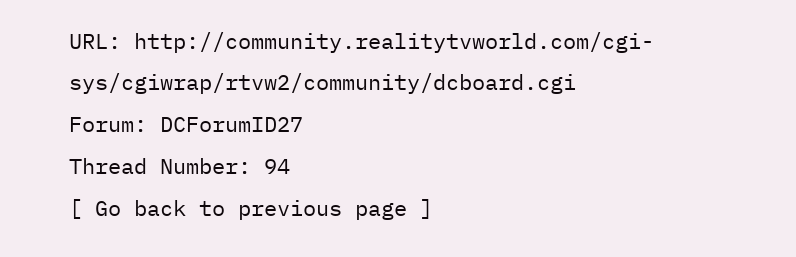URL: http://community.realitytvworld.com/cgi-sys/cgiwrap/rtvw2/community/dcboard.cgi
Forum: DCForumID27
Thread Number: 94
[ Go back to previous page ]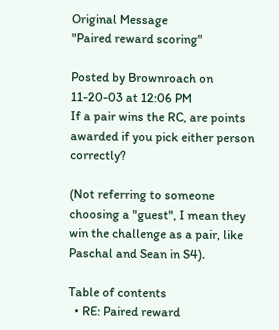Original Message
"Paired reward scoring"

Posted by Brownroach on 11-20-03 at 12:06 PM
If a pair wins the RC, are points awarded if you pick either person correctly?

(Not referring to someone choosing a "guest", I mean they win the challenge as a pair, like Paschal and Sean in S4).

Table of contents
  • RE: Paired reward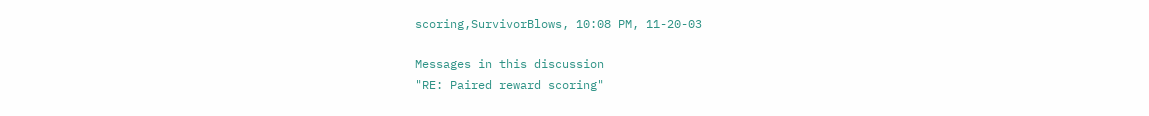scoring,SurvivorBlows, 10:08 PM, 11-20-03

Messages in this discussion
"RE: Paired reward scoring"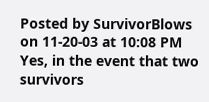Posted by SurvivorBlows on 11-20-03 at 10:08 PM
Yes, in the event that two survivors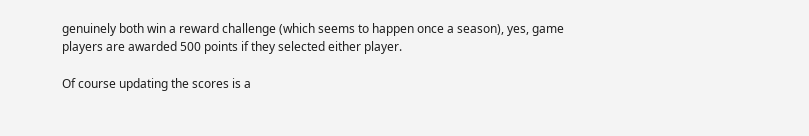genuinely both win a reward challenge (which seems to happen once a season), yes, game players are awarded 500 points if they selected either player.

Of course updating the scores is a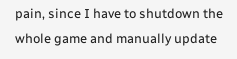pain, since I have to shutdown the whole game and manually update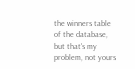the winners table of the database, but that's my problem, not yours